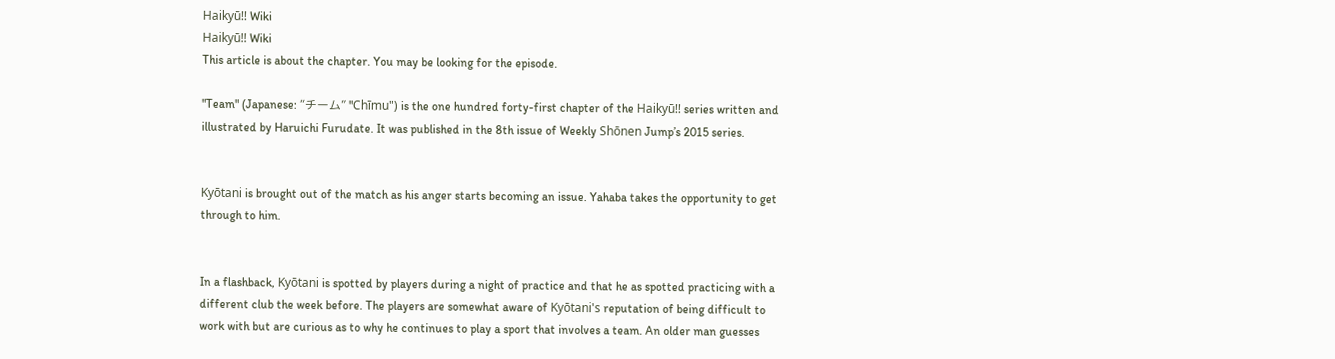Haikyū!! Wiki
Haikyū!! Wiki
This article is about the chapter. You may be looking for the episode.

"Team" (Japanese: “チーム” "Chīmu") is the one hundred forty-first chapter of the Haikyū!! series written and illustrated by Haruichi Furudate. It was published in the 8th issue of Weekly Shōnen Jump’s 2015 series.


Kyōtani is brought out of the match as his anger starts becoming an issue. Yahaba takes the opportunity to get through to him.


In a flashback, Kyōtani is spotted by players during a night of practice and that he as spotted practicing with a different club the week before. The players are somewhat aware of Kyōtani's reputation of being difficult to work with but are curious as to why he continues to play a sport that involves a team. An older man guesses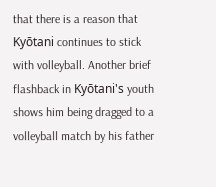that there is a reason that Kyōtani continues to stick with volleyball. Another brief flashback in Kyōtani's youth shows him being dragged to a volleyball match by his father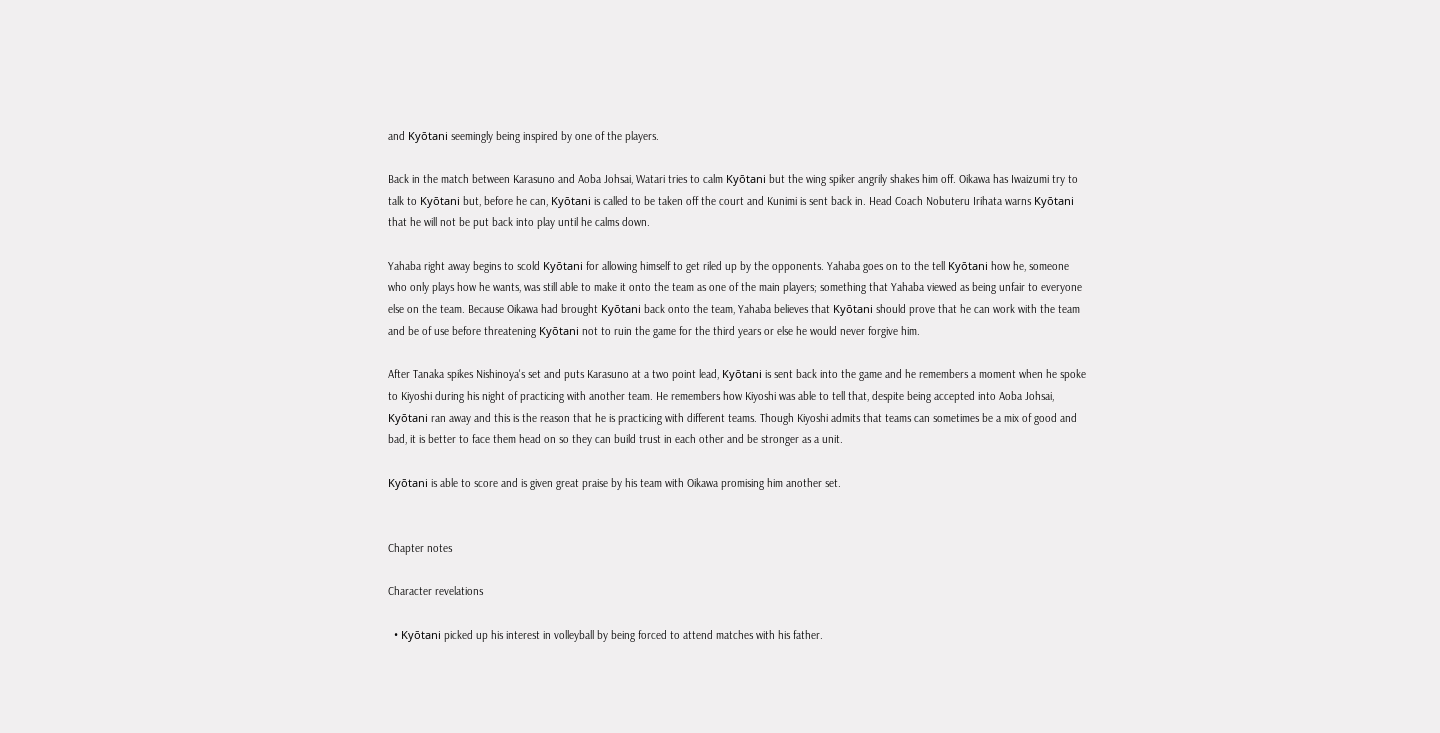and Kyōtani seemingly being inspired by one of the players.

Back in the match between Karasuno and Aoba Johsai, Watari tries to calm Kyōtani but the wing spiker angrily shakes him off. Oikawa has Iwaizumi try to talk to Kyōtani but, before he can, Kyōtani is called to be taken off the court and Kunimi is sent back in. Head Coach Nobuteru Irihata warns Kyōtani that he will not be put back into play until he calms down.

Yahaba right away begins to scold Kyōtani for allowing himself to get riled up by the opponents. Yahaba goes on to the tell Kyōtani how he, someone who only plays how he wants, was still able to make it onto the team as one of the main players; something that Yahaba viewed as being unfair to everyone else on the team. Because Oikawa had brought Kyōtani back onto the team, Yahaba believes that Kyōtani should prove that he can work with the team and be of use before threatening Kyōtani not to ruin the game for the third years or else he would never forgive him.

After Tanaka spikes Nishinoya's set and puts Karasuno at a two point lead, Kyōtani is sent back into the game and he remembers a moment when he spoke to Kiyoshi during his night of practicing with another team. He remembers how Kiyoshi was able to tell that, despite being accepted into Aoba Johsai, Kyōtani ran away and this is the reason that he is practicing with different teams. Though Kiyoshi admits that teams can sometimes be a mix of good and bad, it is better to face them head on so they can build trust in each other and be stronger as a unit.

Kyōtani is able to score and is given great praise by his team with Oikawa promising him another set.


Chapter notes

Character revelations

  • Kyōtani picked up his interest in volleyball by being forced to attend matches with his father.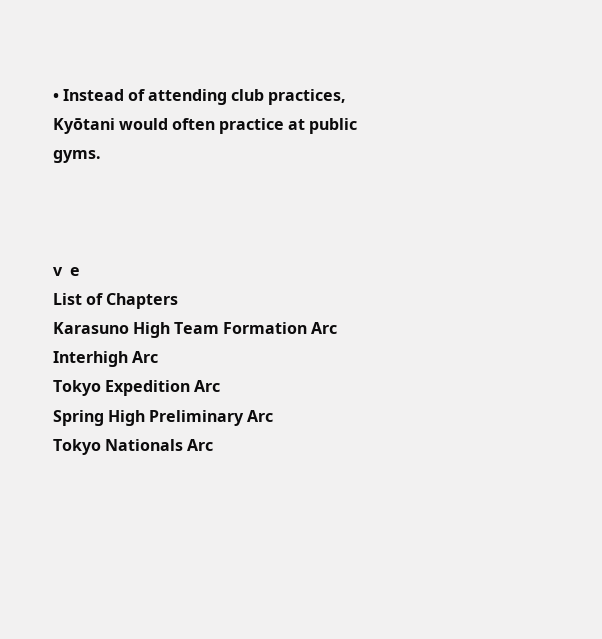• Instead of attending club practices, Kyōtani would often practice at public gyms.



v  e
List of Chapters
Karasuno High Team Formation Arc
Interhigh Arc
Tokyo Expedition Arc
Spring High Preliminary Arc
Tokyo Nationals Arc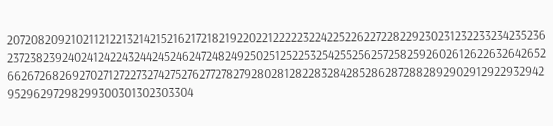207208209210211212213214215216217218219220221222223224225226227228229230231232233234235236237238239240241242243244245246247248249250251252253254255256257258259260261262263264265266267268269270271272273274275276277278279280281282283284285286287288289290291292293294295296297298299300301302303304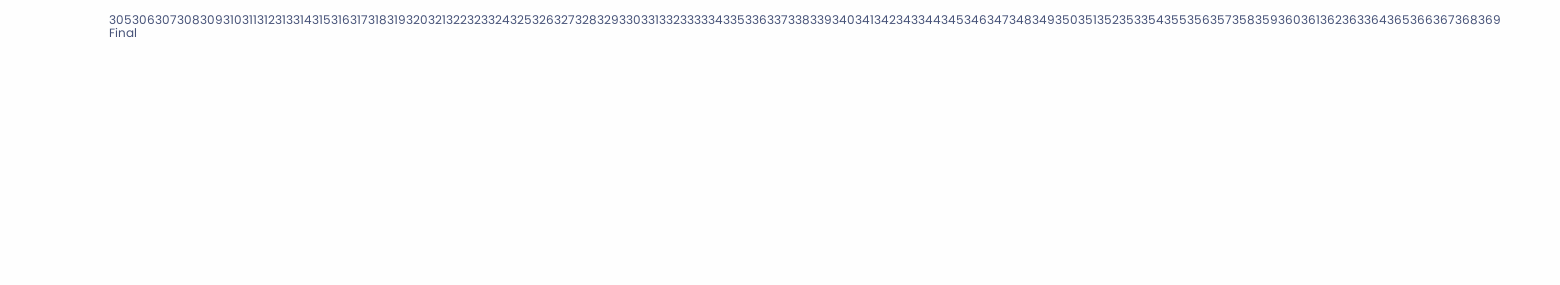305306307308309310311312313314315316317318319320321322323324325326327328329330331332333334335336337338339340341342343344345346347348349350351352353354355356357358359360361362363364365366367368369
Final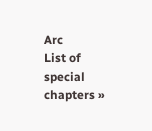Arc
List of special chapters »